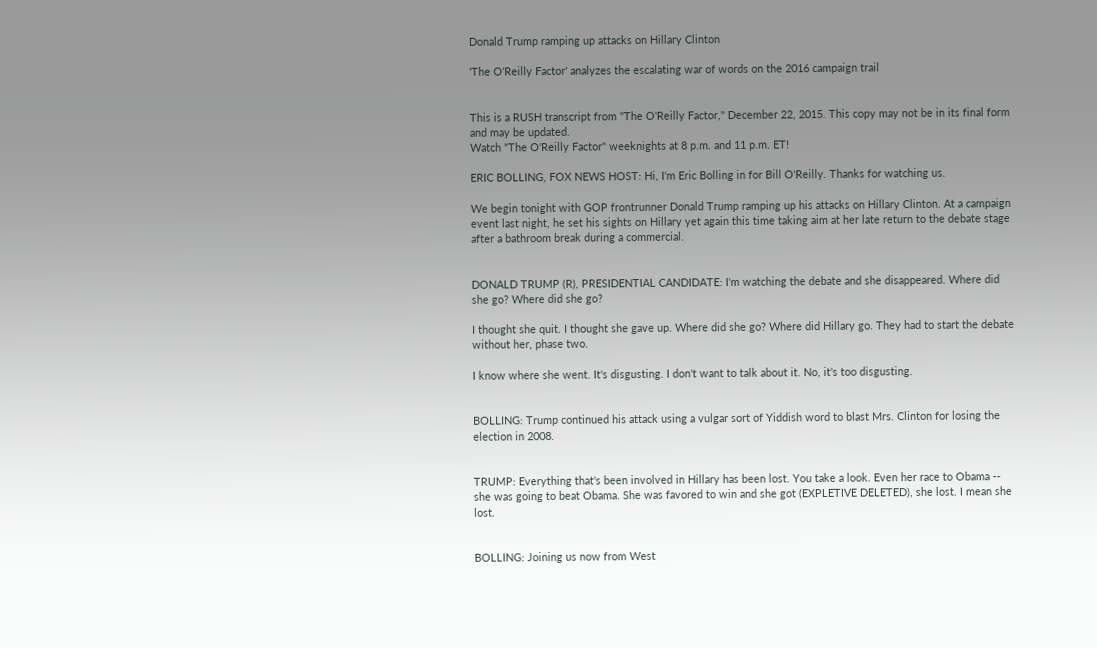Donald Trump ramping up attacks on Hillary Clinton

'The O'Reilly Factor' analyzes the escalating war of words on the 2016 campaign trail


This is a RUSH transcript from "The O'Reilly Factor," December 22, 2015. This copy may not be in its final form and may be updated.
Watch "The O'Reilly Factor" weeknights at 8 p.m. and 11 p.m. ET!

ERIC BOLLING, FOX NEWS HOST: Hi, I'm Eric Bolling in for Bill O'Reilly. Thanks for watching us.

We begin tonight with GOP frontrunner Donald Trump ramping up his attacks on Hillary Clinton. At a campaign event last night, he set his sights on Hillary yet again this time taking aim at her late return to the debate stage after a bathroom break during a commercial.


DONALD TRUMP (R), PRESIDENTIAL CANDIDATE: I'm watching the debate and she disappeared. Where did she go? Where did she go?

I thought she quit. I thought she gave up. Where did she go? Where did Hillary go. They had to start the debate without her, phase two.

I know where she went. It's disgusting. I don't want to talk about it. No, it's too disgusting.


BOLLING: Trump continued his attack using a vulgar sort of Yiddish word to blast Mrs. Clinton for losing the election in 2008.


TRUMP: Everything that's been involved in Hillary has been lost. You take a look. Even her race to Obama -- she was going to beat Obama. She was favored to win and she got (EXPLETIVE DELETED), she lost. I mean she lost.


BOLLING: Joining us now from West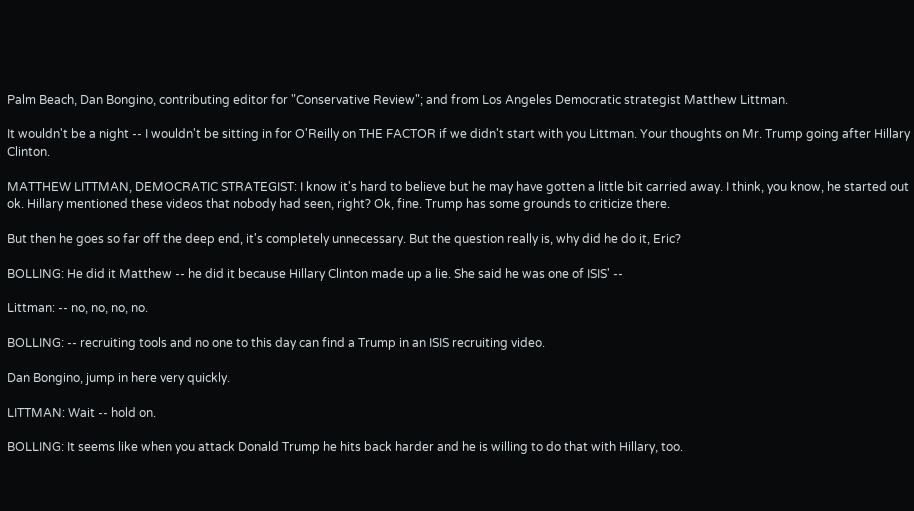Palm Beach, Dan Bongino, contributing editor for "Conservative Review"; and from Los Angeles Democratic strategist Matthew Littman.

It wouldn't be a night -- I wouldn't be sitting in for O'Reilly on THE FACTOR if we didn't start with you Littman. Your thoughts on Mr. Trump going after Hillary Clinton.

MATTHEW LITTMAN, DEMOCRATIC STRATEGIST: I know it's hard to believe but he may have gotten a little bit carried away. I think, you know, he started out ok. Hillary mentioned these videos that nobody had seen, right? Ok, fine. Trump has some grounds to criticize there.

But then he goes so far off the deep end, it's completely unnecessary. But the question really is, why did he do it, Eric?

BOLLING: He did it Matthew -- he did it because Hillary Clinton made up a lie. She said he was one of ISIS' --

Littman: -- no, no, no, no.

BOLLING: -- recruiting tools and no one to this day can find a Trump in an ISIS recruiting video.

Dan Bongino, jump in here very quickly.

LITTMAN: Wait -- hold on.

BOLLING: It seems like when you attack Donald Trump he hits back harder and he is willing to do that with Hillary, too.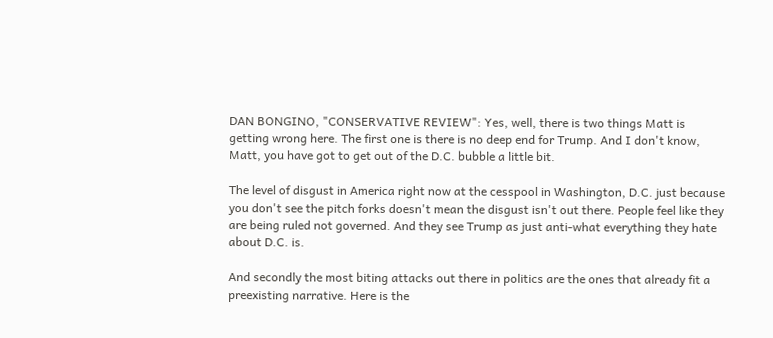DAN BONGINO, "CONSERVATIVE REVIEW": Yes, well, there is two things Matt is getting wrong here. The first one is there is no deep end for Trump. And I don't know, Matt, you have got to get out of the D.C. bubble a little bit.

The level of disgust in America right now at the cesspool in Washington, D.C. just because you don't see the pitch forks doesn't mean the disgust isn't out there. People feel like they are being ruled not governed. And they see Trump as just anti-what everything they hate about D.C. is.

And secondly the most biting attacks out there in politics are the ones that already fit a preexisting narrative. Here is the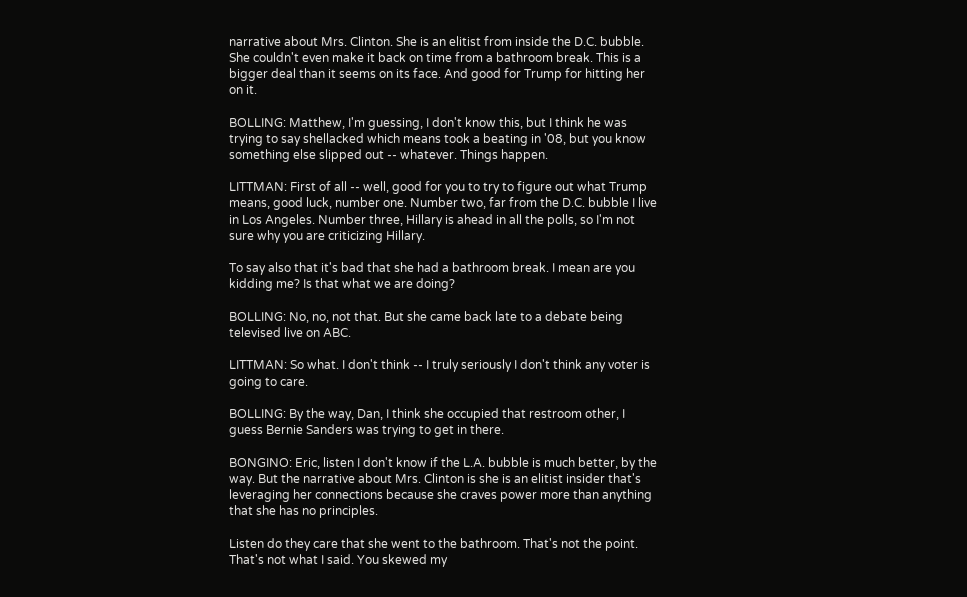narrative about Mrs. Clinton. She is an elitist from inside the D.C. bubble. She couldn't even make it back on time from a bathroom break. This is a bigger deal than it seems on its face. And good for Trump for hitting her on it.

BOLLING: Matthew, I'm guessing, I don't know this, but I think he was trying to say shellacked which means took a beating in '08, but you know something else slipped out -- whatever. Things happen.

LITTMAN: First of all -- well, good for you to try to figure out what Trump means, good luck, number one. Number two, far from the D.C. bubble I live in Los Angeles. Number three, Hillary is ahead in all the polls, so I'm not sure why you are criticizing Hillary.

To say also that it's bad that she had a bathroom break. I mean are you kidding me? Is that what we are doing?

BOLLING: No, no, not that. But she came back late to a debate being televised live on ABC.

LITTMAN: So what. I don't think -- I truly seriously I don't think any voter is going to care.

BOLLING: By the way, Dan, I think she occupied that restroom other, I guess Bernie Sanders was trying to get in there.

BONGINO: Eric, listen I don't know if the L.A. bubble is much better, by the way. But the narrative about Mrs. Clinton is she is an elitist insider that's leveraging her connections because she craves power more than anything that she has no principles.

Listen do they care that she went to the bathroom. That's not the point. That's not what I said. You skewed my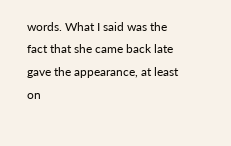words. What I said was the fact that she came back late gave the appearance, at least on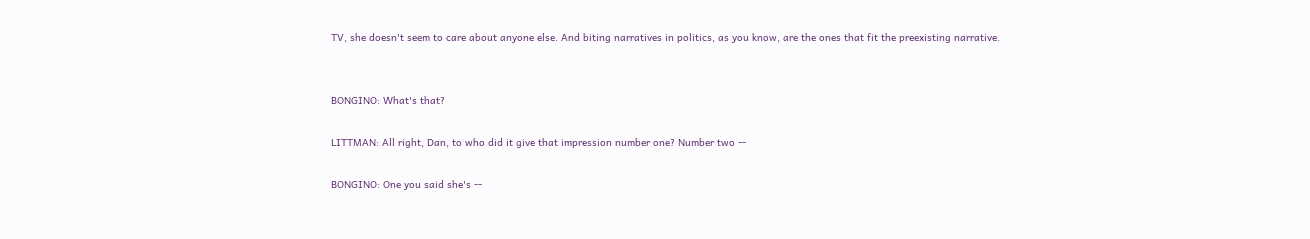TV, she doesn't seem to care about anyone else. And biting narratives in politics, as you know, are the ones that fit the preexisting narrative.


BONGINO: What's that?

LITTMAN: All right, Dan, to who did it give that impression number one? Number two --

BONGINO: One you said she's --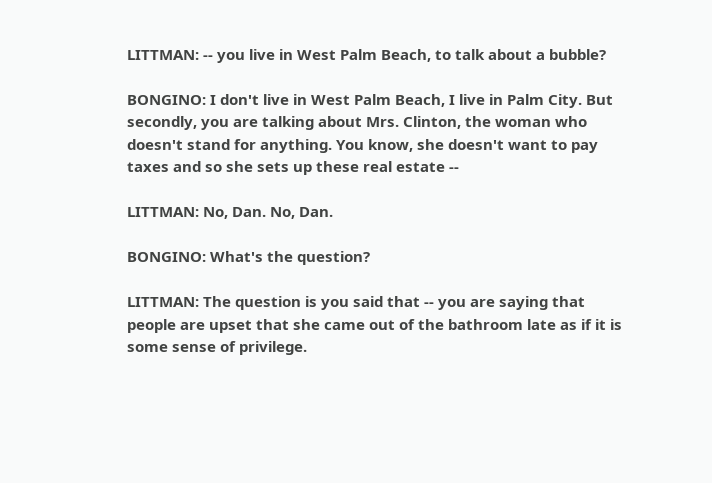LITTMAN: -- you live in West Palm Beach, to talk about a bubble?

BONGINO: I don't live in West Palm Beach, I live in Palm City. But secondly, you are talking about Mrs. Clinton, the woman who doesn't stand for anything. You know, she doesn't want to pay taxes and so she sets up these real estate --

LITTMAN: No, Dan. No, Dan.

BONGINO: What's the question?

LITTMAN: The question is you said that -- you are saying that people are upset that she came out of the bathroom late as if it is some sense of privilege.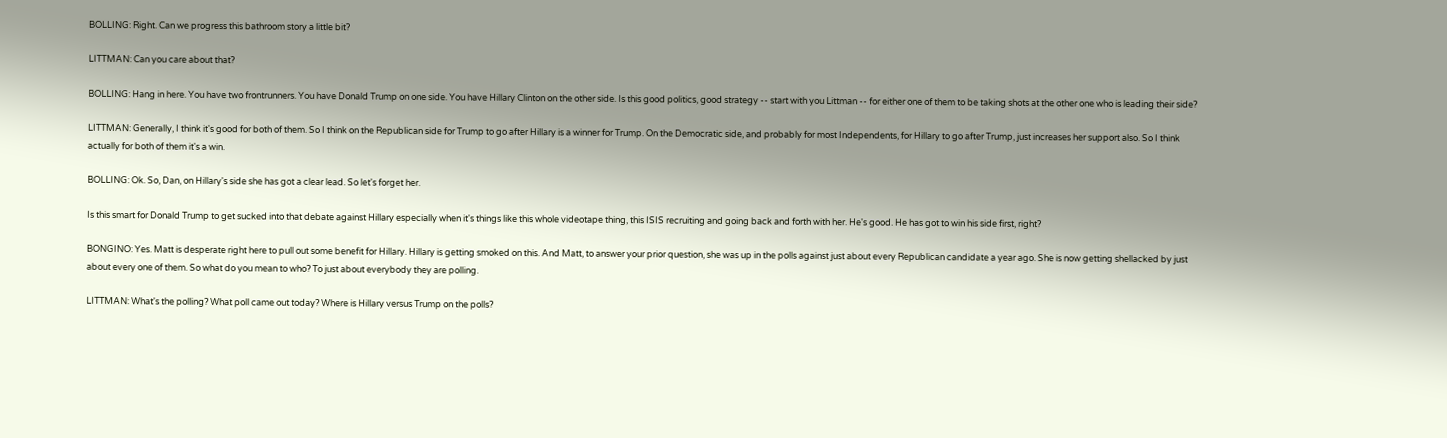BOLLING: Right. Can we progress this bathroom story a little bit?

LITTMAN: Can you care about that?

BOLLING: Hang in here. You have two frontrunners. You have Donald Trump on one side. You have Hillary Clinton on the other side. Is this good politics, good strategy -- start with you Littman -- for either one of them to be taking shots at the other one who is leading their side?

LITTMAN: Generally, I think it's good for both of them. So I think on the Republican side for Trump to go after Hillary is a winner for Trump. On the Democratic side, and probably for most Independents, for Hillary to go after Trump, just increases her support also. So I think actually for both of them it's a win.

BOLLING: Ok. So, Dan, on Hillary's side she has got a clear lead. So let's forget her.

Is this smart for Donald Trump to get sucked into that debate against Hillary especially when it's things like this whole videotape thing, this ISIS recruiting and going back and forth with her. He's good. He has got to win his side first, right?

BONGINO: Yes. Matt is desperate right here to pull out some benefit for Hillary. Hillary is getting smoked on this. And Matt, to answer your prior question, she was up in the polls against just about every Republican candidate a year ago. She is now getting shellacked by just about every one of them. So what do you mean to who? To just about everybody they are polling.

LITTMAN: What's the polling? What poll came out today? Where is Hillary versus Trump on the polls?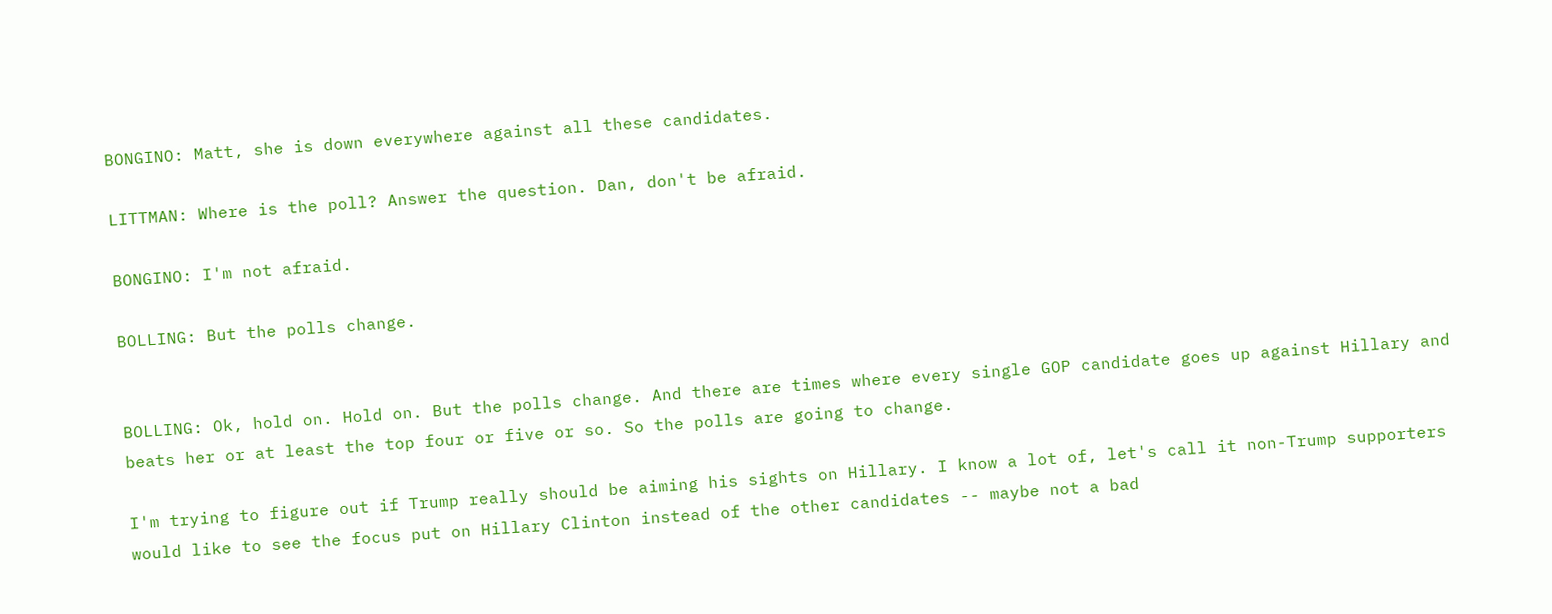BONGINO: Matt, she is down everywhere against all these candidates.

LITTMAN: Where is the poll? Answer the question. Dan, don't be afraid.

BONGINO: I'm not afraid.

BOLLING: But the polls change.


BOLLING: Ok, hold on. Hold on. But the polls change. And there are times where every single GOP candidate goes up against Hillary and beats her or at least the top four or five or so. So the polls are going to change.

I'm trying to figure out if Trump really should be aiming his sights on Hillary. I know a lot of, let's call it non-Trump supporters would like to see the focus put on Hillary Clinton instead of the other candidates -- maybe not a bad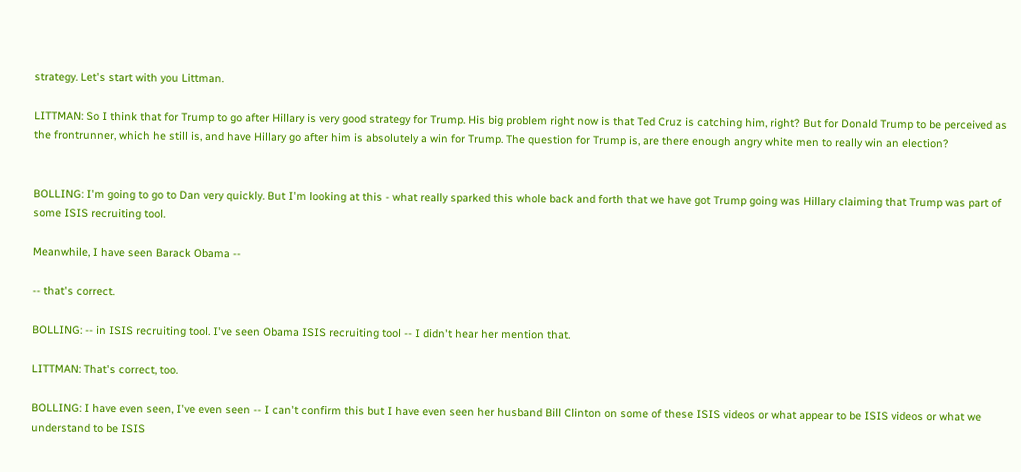strategy. Let's start with you Littman.

LITTMAN: So I think that for Trump to go after Hillary is very good strategy for Trump. His big problem right now is that Ted Cruz is catching him, right? But for Donald Trump to be perceived as the frontrunner, which he still is, and have Hillary go after him is absolutely a win for Trump. The question for Trump is, are there enough angry white men to really win an election?


BOLLING: I'm going to go to Dan very quickly. But I'm looking at this - what really sparked this whole back and forth that we have got Trump going was Hillary claiming that Trump was part of some ISIS recruiting tool.

Meanwhile, I have seen Barack Obama --

-- that's correct.

BOLLING: -- in ISIS recruiting tool. I've seen Obama ISIS recruiting tool -- I didn't hear her mention that.

LITTMAN: That's correct, too.

BOLLING: I have even seen, I've even seen -- I can't confirm this but I have even seen her husband Bill Clinton on some of these ISIS videos or what appear to be ISIS videos or what we understand to be ISIS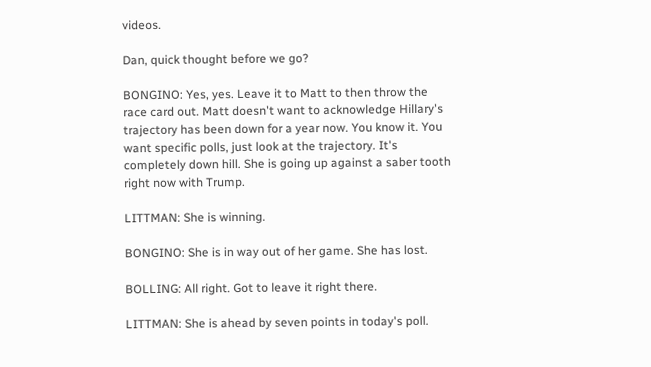videos.

Dan, quick thought before we go?

BONGINO: Yes, yes. Leave it to Matt to then throw the race card out. Matt doesn't want to acknowledge Hillary's trajectory has been down for a year now. You know it. You want specific polls, just look at the trajectory. It's completely down hill. She is going up against a saber tooth right now with Trump.

LITTMAN: She is winning.

BONGINO: She is in way out of her game. She has lost.

BOLLING: All right. Got to leave it right there.

LITTMAN: She is ahead by seven points in today's poll.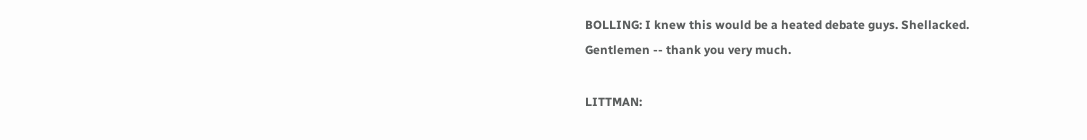BOLLING: I knew this would be a heated debate guys. Shellacked. Gentlemen -- thank you very much.

LITTMAN: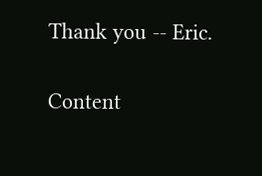Thank you -- Eric.

Content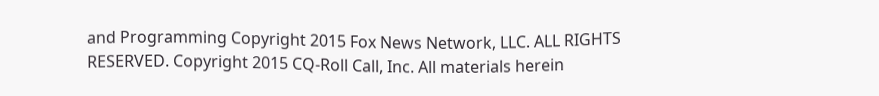and Programming Copyright 2015 Fox News Network, LLC. ALL RIGHTS RESERVED. Copyright 2015 CQ-Roll Call, Inc. All materials herein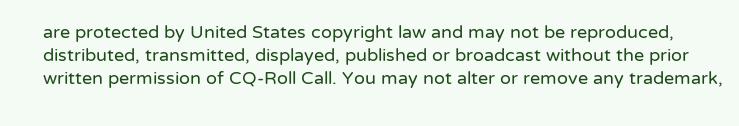are protected by United States copyright law and may not be reproduced, distributed, transmitted, displayed, published or broadcast without the prior written permission of CQ-Roll Call. You may not alter or remove any trademark,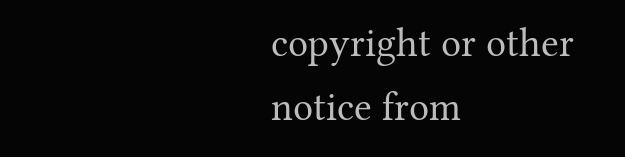copyright or other notice from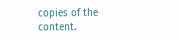copies of the content.